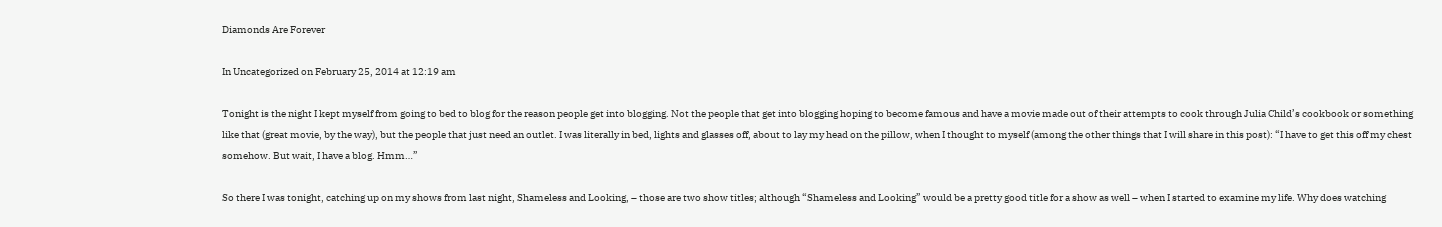Diamonds Are Forever

In Uncategorized on February 25, 2014 at 12:19 am

Tonight is the night I kept myself from going to bed to blog for the reason people get into blogging. Not the people that get into blogging hoping to become famous and have a movie made out of their attempts to cook through Julia Child’s cookbook or something like that (great movie, by the way), but the people that just need an outlet. I was literally in bed, lights and glasses off, about to lay my head on the pillow, when I thought to myself (among the other things that I will share in this post): “I have to get this off my chest somehow. But wait, I have a blog. Hmm…”

So there I was tonight, catching up on my shows from last night, Shameless and Looking, – those are two show titles; although “Shameless and Looking” would be a pretty good title for a show as well – when I started to examine my life. Why does watching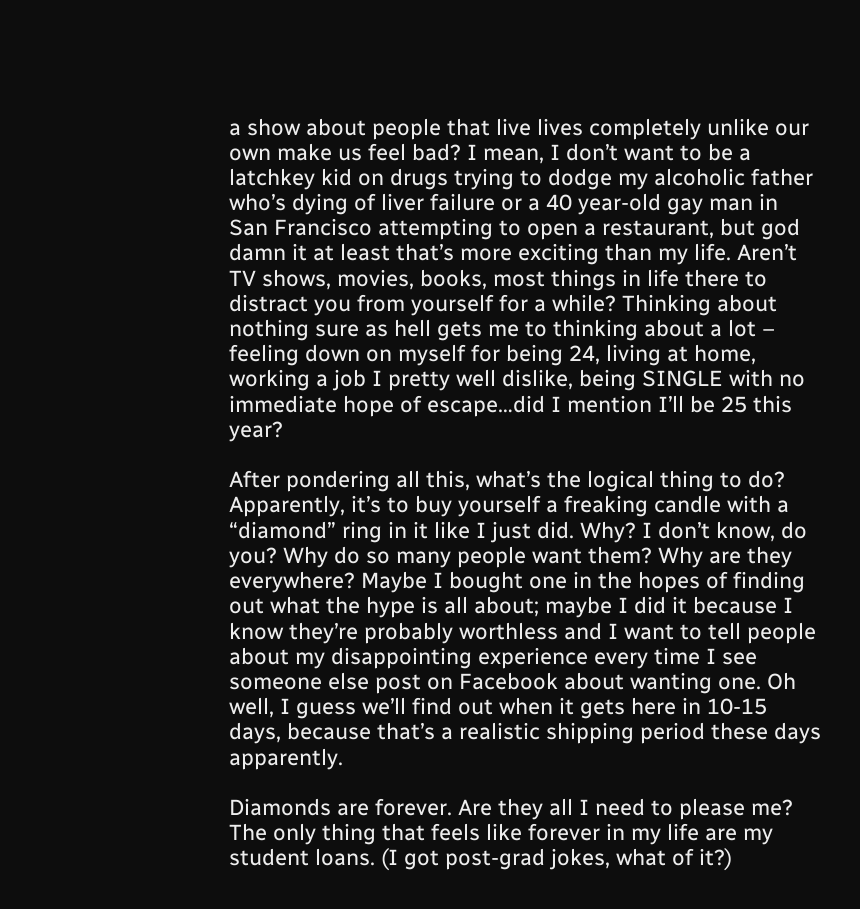a show about people that live lives completely unlike our own make us feel bad? I mean, I don’t want to be a latchkey kid on drugs trying to dodge my alcoholic father who’s dying of liver failure or a 40 year-old gay man in San Francisco attempting to open a restaurant, but god damn it at least that’s more exciting than my life. Aren’t TV shows, movies, books, most things in life there to distract you from yourself for a while? Thinking about nothing sure as hell gets me to thinking about a lot – feeling down on myself for being 24, living at home, working a job I pretty well dislike, being SINGLE with no immediate hope of escape…did I mention I’ll be 25 this year?

After pondering all this, what’s the logical thing to do? Apparently, it’s to buy yourself a freaking candle with a “diamond” ring in it like I just did. Why? I don’t know, do you? Why do so many people want them? Why are they everywhere? Maybe I bought one in the hopes of finding out what the hype is all about; maybe I did it because I know they’re probably worthless and I want to tell people about my disappointing experience every time I see someone else post on Facebook about wanting one. Oh well, I guess we’ll find out when it gets here in 10-15 days, because that’s a realistic shipping period these days apparently.

Diamonds are forever. Are they all I need to please me? The only thing that feels like forever in my life are my student loans. (I got post-grad jokes, what of it?)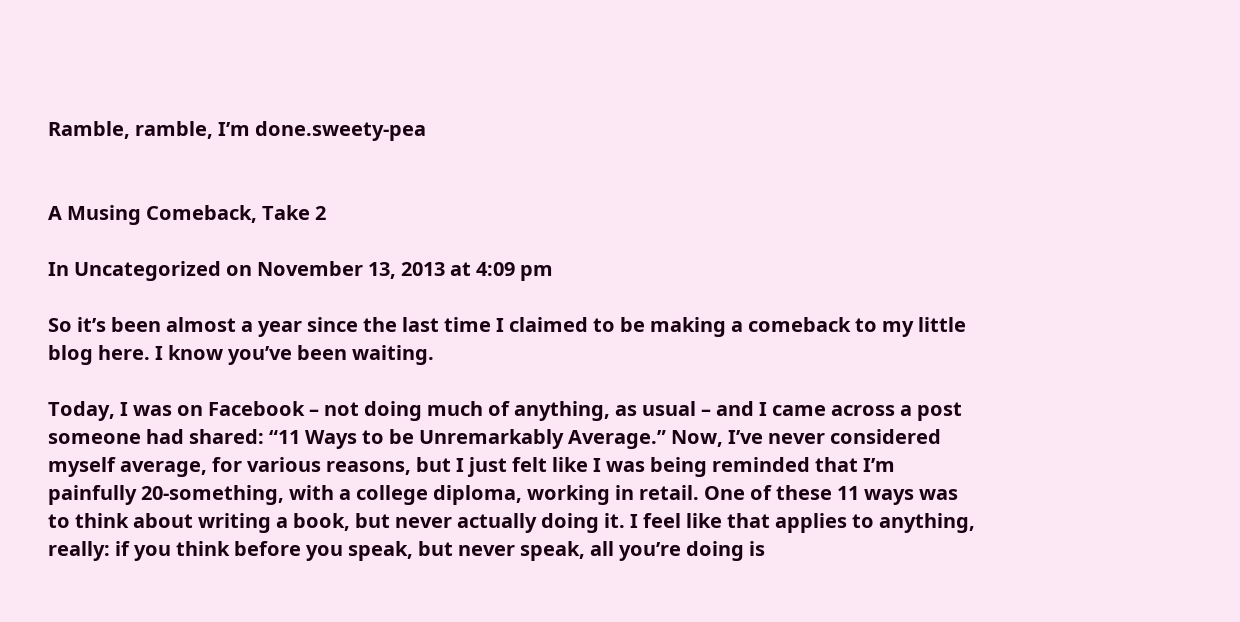Ramble, ramble, I’m done.sweety-pea


A Musing Comeback, Take 2

In Uncategorized on November 13, 2013 at 4:09 pm

So it’s been almost a year since the last time I claimed to be making a comeback to my little blog here. I know you’ve been waiting.

Today, I was on Facebook – not doing much of anything, as usual – and I came across a post someone had shared: “11 Ways to be Unremarkably Average.” Now, I’ve never considered myself average, for various reasons, but I just felt like I was being reminded that I’m painfully 20-something, with a college diploma, working in retail. One of these 11 ways was to think about writing a book, but never actually doing it. I feel like that applies to anything, really: if you think before you speak, but never speak, all you’re doing is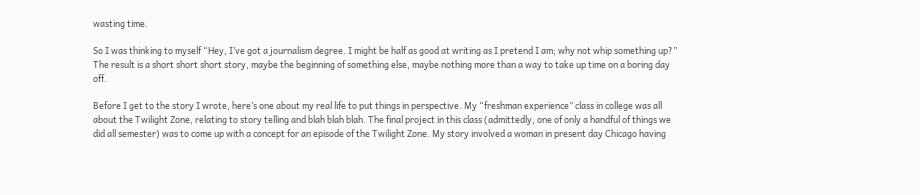wasting time.

So I was thinking to myself “Hey, I’ve got a journalism degree. I might be half as good at writing as I pretend I am; why not whip something up?” The result is a short short short story, maybe the beginning of something else, maybe nothing more than a way to take up time on a boring day off.

Before I get to the story I wrote, here’s one about my real life to put things in perspective. My “freshman experience” class in college was all about the Twilight Zone, relating to story telling and blah blah blah. The final project in this class (admittedly, one of only a handful of things we did all semester) was to come up with a concept for an episode of the Twilight Zone. My story involved a woman in present day Chicago having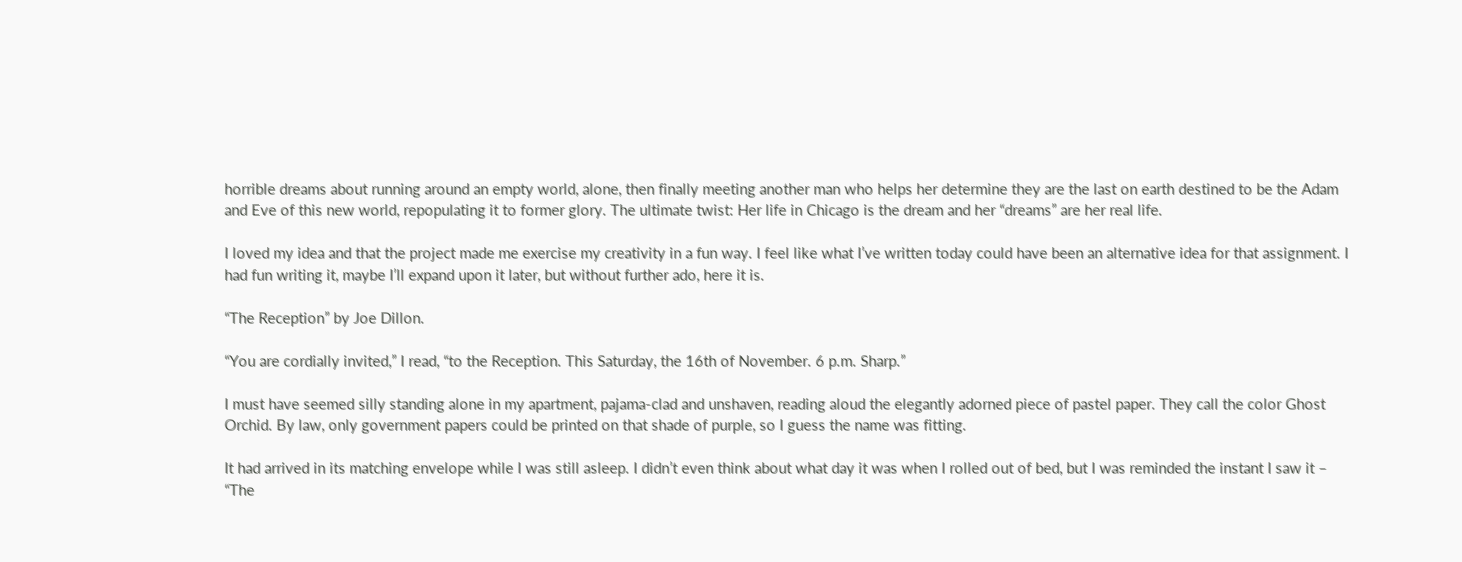horrible dreams about running around an empty world, alone, then finally meeting another man who helps her determine they are the last on earth destined to be the Adam and Eve of this new world, repopulating it to former glory. The ultimate twist: Her life in Chicago is the dream and her “dreams” are her real life.

I loved my idea and that the project made me exercise my creativity in a fun way. I feel like what I’ve written today could have been an alternative idea for that assignment. I had fun writing it, maybe I’ll expand upon it later, but without further ado, here it is.

“The Reception” by Joe Dillon.

“You are cordially invited,” I read, “to the Reception. This Saturday, the 16th of November. 6 p.m. Sharp.”

I must have seemed silly standing alone in my apartment, pajama-clad and unshaven, reading aloud the elegantly adorned piece of pastel paper. They call the color Ghost Orchid. By law, only government papers could be printed on that shade of purple, so I guess the name was fitting.

It had arrived in its matching envelope while I was still asleep. I didn’t even think about what day it was when I rolled out of bed, but I was reminded the instant I saw it – “The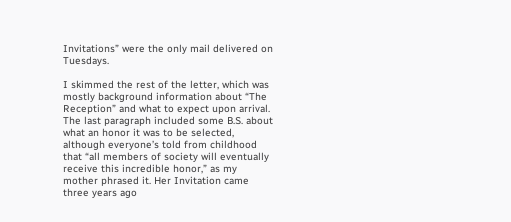Invitations” were the only mail delivered on Tuesdays.

I skimmed the rest of the letter, which was mostly background information about “The Reception” and what to expect upon arrival. The last paragraph included some B.S. about what an honor it was to be selected, although everyone’s told from childhood that “all members of society will eventually receive this incredible honor,” as my mother phrased it. Her Invitation came three years ago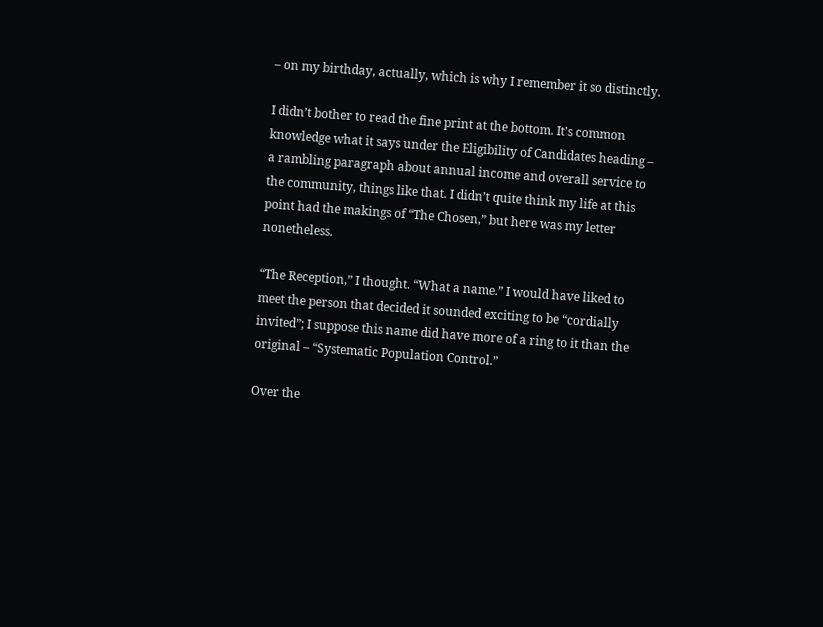– on my birthday, actually, which is why I remember it so distinctly.

I didn’t bother to read the fine print at the bottom. It’s common knowledge what it says under the Eligibility of Candidates heading – a rambling paragraph about annual income and overall service to the community, things like that. I didn’t quite think my life at this point had the makings of “The Chosen,” but here was my letter nonetheless.

“The Reception,” I thought. “What a name.” I would have liked to meet the person that decided it sounded exciting to be “cordially invited”; I suppose this name did have more of a ring to it than the original – “Systematic Population Control.”

Over the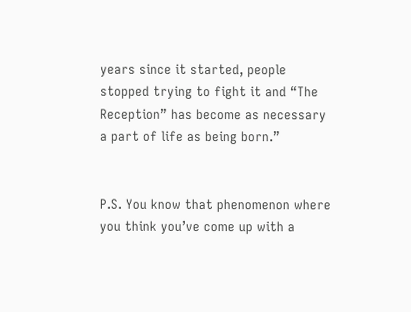years since it started, people stopped trying to fight it and “The Reception” has become as necessary a part of life as being born.”


P.S. You know that phenomenon where you think you’ve come up with a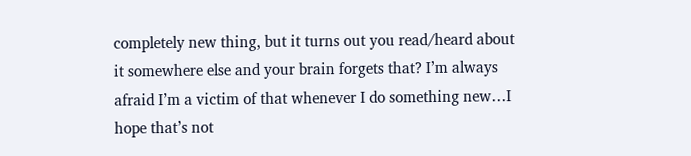completely new thing, but it turns out you read/heard about it somewhere else and your brain forgets that? I’m always afraid I’m a victim of that whenever I do something new…I hope that’s not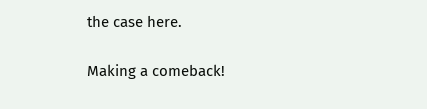the case here.

Making a comeback!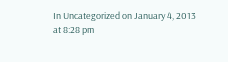In Uncategorized on January 4, 2013 at 8:28 pm